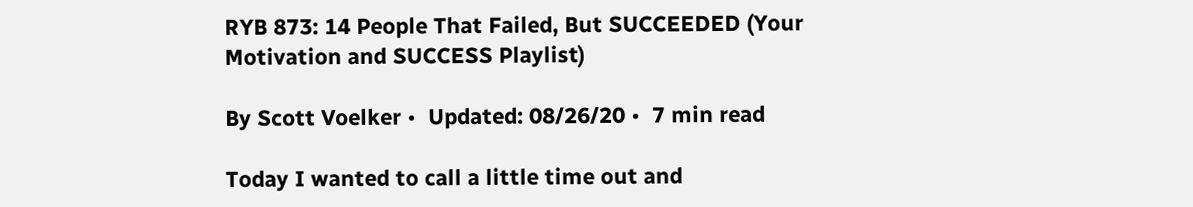RYB 873: 14 People That Failed, But SUCCEEDED (Your Motivation and SUCCESS Playlist)

By Scott Voelker •  Updated: 08/26/20 •  7 min read

Today I wanted to call a little time out and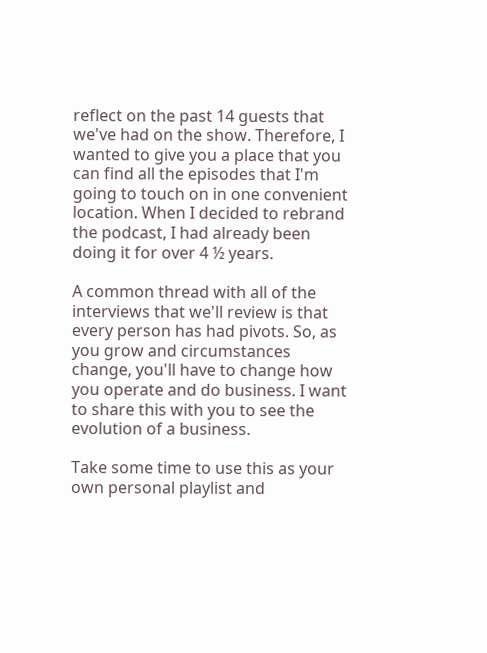reflect on the past 14 guests that we've had on the show. Therefore, I wanted to give you a place that you can find all the episodes that I'm going to touch on in one convenient location. When I decided to rebrand the podcast, I had already been doing it for over 4 ½ years.

A common thread with all of the interviews that we'll review is that every person has had pivots. So, as you grow and circumstances change, you'll have to change how you operate and do business. I want to share this with you to see the evolution of a business.

Take some time to use this as your own personal playlist and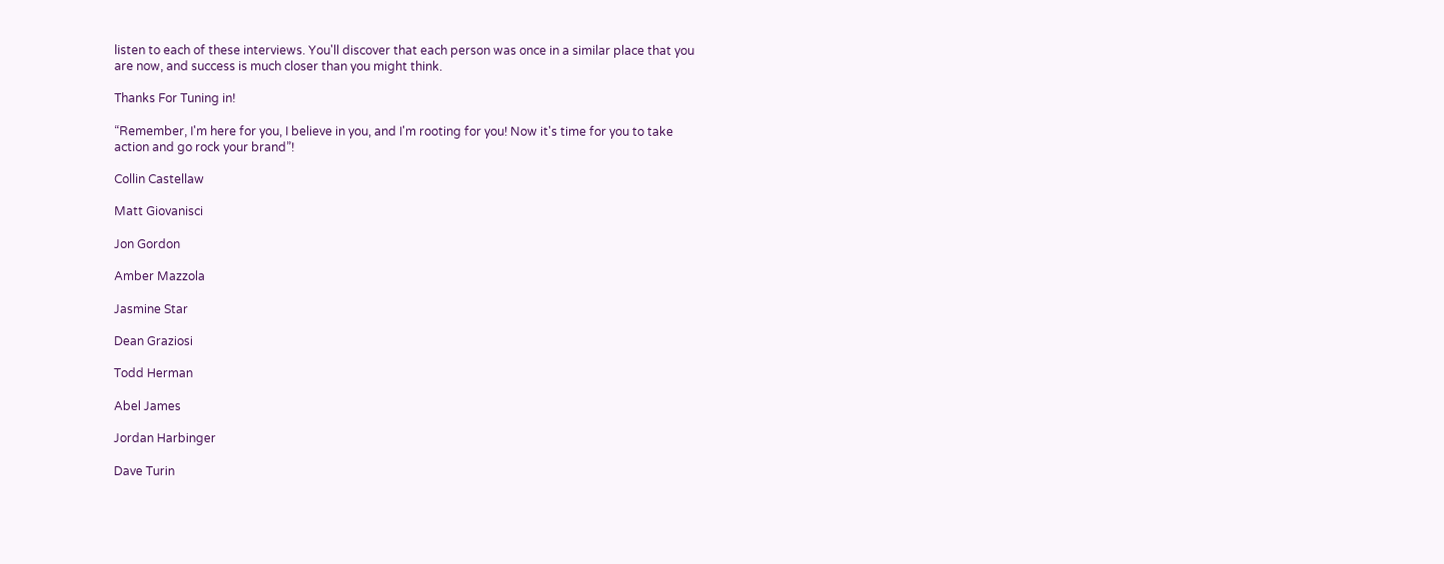listen to each of these interviews. You'll discover that each person was once in a similar place that you are now, and success is much closer than you might think.

Thanks For Tuning in!

“Remember, I'm here for you, I believe in you, and I'm rooting for you! Now it's time for you to take action and go rock your brand”!

Collin Castellaw

Matt Giovanisci

Jon Gordon

Amber Mazzola

Jasmine Star

Dean Graziosi

Todd Herman

Abel James

Jordan Harbinger

Dave Turin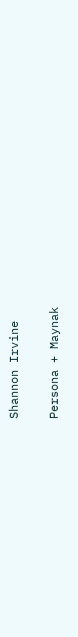Shannon Irvine

Persona + Maynak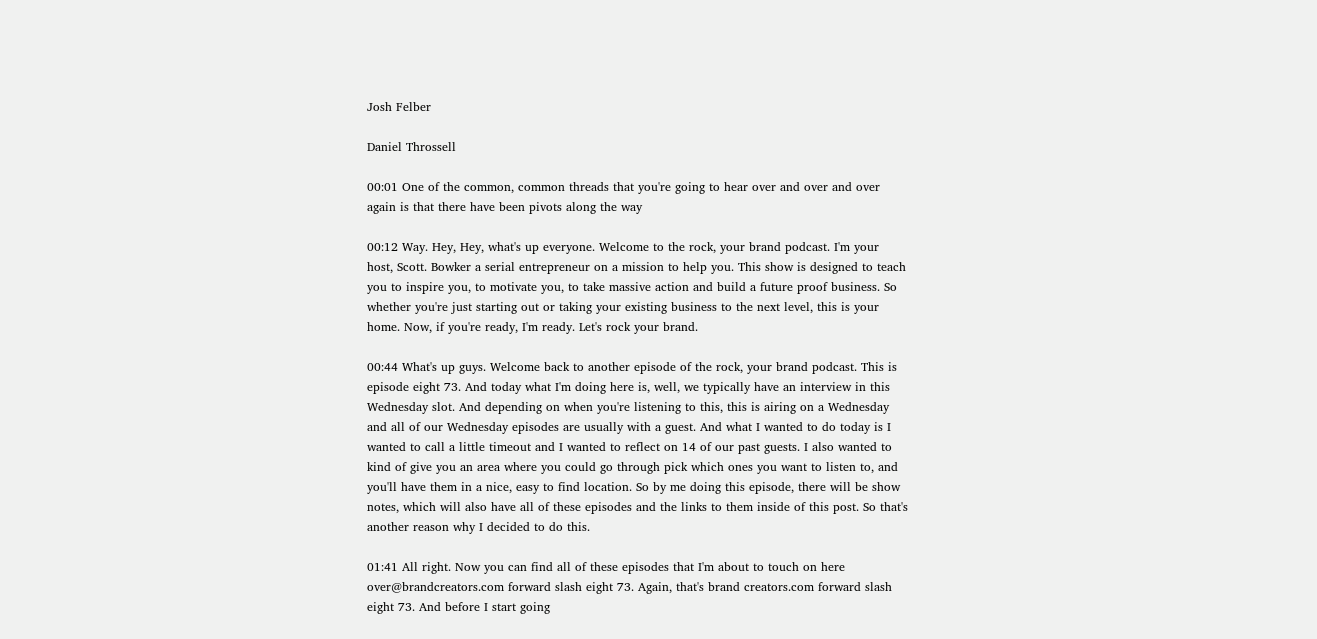Josh Felber

Daniel Throssell

00:01 One of the common, common threads that you're going to hear over and over and over again is that there have been pivots along the way

00:12 Way. Hey, Hey, what's up everyone. Welcome to the rock, your brand podcast. I'm your host, Scott. Bowker a serial entrepreneur on a mission to help you. This show is designed to teach you to inspire you, to motivate you, to take massive action and build a future proof business. So whether you're just starting out or taking your existing business to the next level, this is your home. Now, if you're ready, I'm ready. Let's rock your brand.

00:44 What's up guys. Welcome back to another episode of the rock, your brand podcast. This is episode eight 73. And today what I'm doing here is, well, we typically have an interview in this Wednesday slot. And depending on when you're listening to this, this is airing on a Wednesday and all of our Wednesday episodes are usually with a guest. And what I wanted to do today is I wanted to call a little timeout and I wanted to reflect on 14 of our past guests. I also wanted to kind of give you an area where you could go through pick which ones you want to listen to, and you'll have them in a nice, easy to find location. So by me doing this episode, there will be show notes, which will also have all of these episodes and the links to them inside of this post. So that's another reason why I decided to do this.

01:41 All right. Now you can find all of these episodes that I'm about to touch on here over@brandcreators.com forward slash eight 73. Again, that's brand creators.com forward slash eight 73. And before I start going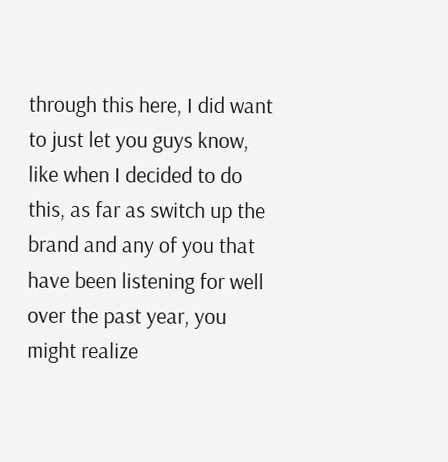through this here, I did want to just let you guys know, like when I decided to do this, as far as switch up the brand and any of you that have been listening for well over the past year, you might realize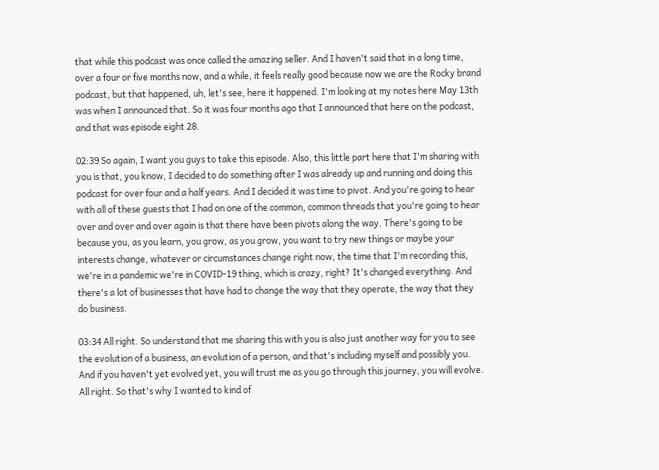that while this podcast was once called the amazing seller. And I haven't said that in a long time, over a four or five months now, and a while, it feels really good because now we are the Rocky brand podcast, but that happened, uh, let's see, here it happened. I'm looking at my notes here May 13th was when I announced that. So it was four months ago that I announced that here on the podcast, and that was episode eight 28.

02:39 So again, I want you guys to take this episode. Also, this little part here that I'm sharing with you is that, you know, I decided to do something after I was already up and running and doing this podcast for over four and a half years. And I decided it was time to pivot. And you're going to hear with all of these guests that I had on one of the common, common threads that you're going to hear over and over and over again is that there have been pivots along the way. There's going to be because you, as you learn, you grow, as you grow, you want to try new things or maybe your interests change, whatever or circumstances change right now, the time that I'm recording this, we're in a pandemic we're in COVID-19 thing, which is crazy, right? It's changed everything. And there's a lot of businesses that have had to change the way that they operate, the way that they do business.

03:34 All right. So understand that me sharing this with you is also just another way for you to see the evolution of a business, an evolution of a person, and that's including myself and possibly you. And if you haven't yet evolved yet, you will trust me as you go through this journey, you will evolve. All right. So that's why I wanted to kind of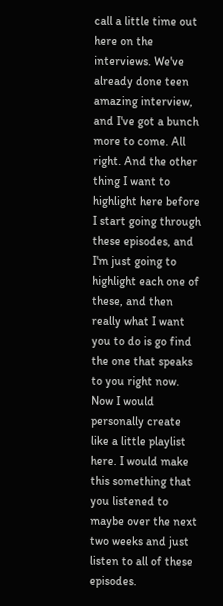call a little time out here on the interviews. We've already done teen amazing interview, and I've got a bunch more to come. All right. And the other thing I want to highlight here before I start going through these episodes, and I'm just going to highlight each one of these, and then really what I want you to do is go find the one that speaks to you right now. Now I would personally create like a little playlist here. I would make this something that you listened to maybe over the next two weeks and just listen to all of these episodes.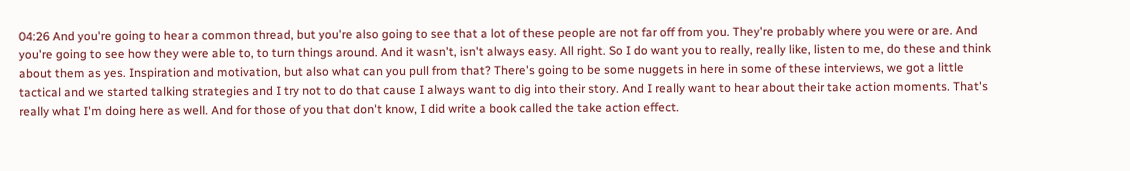04:26 And you're going to hear a common thread, but you're also going to see that a lot of these people are not far off from you. They're probably where you were or are. And you're going to see how they were able to, to turn things around. And it wasn't, isn't always easy. All right. So I do want you to really, really like, listen to me, do these and think about them as yes. Inspiration and motivation, but also what can you pull from that? There's going to be some nuggets in here in some of these interviews, we got a little tactical and we started talking strategies and I try not to do that cause I always want to dig into their story. And I really want to hear about their take action moments. That's really what I'm doing here as well. And for those of you that don't know, I did write a book called the take action effect.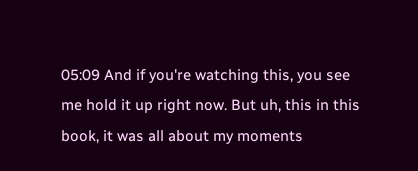05:09 And if you're watching this, you see me hold it up right now. But uh, this in this book, it was all about my moments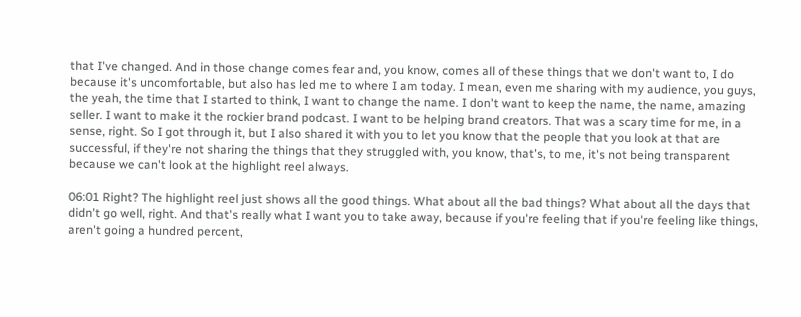that I've changed. And in those change comes fear and, you know, comes all of these things that we don't want to, I do because it's uncomfortable, but also has led me to where I am today. I mean, even me sharing with my audience, you guys, the yeah, the time that I started to think, I want to change the name. I don't want to keep the name, the name, amazing seller. I want to make it the rockier brand podcast. I want to be helping brand creators. That was a scary time for me, in a sense, right. So I got through it, but I also shared it with you to let you know that the people that you look at that are successful, if they're not sharing the things that they struggled with, you know, that's, to me, it's not being transparent because we can't look at the highlight reel always.

06:01 Right? The highlight reel just shows all the good things. What about all the bad things? What about all the days that didn't go well, right. And that's really what I want you to take away, because if you're feeling that if you're feeling like things, aren't going a hundred percent,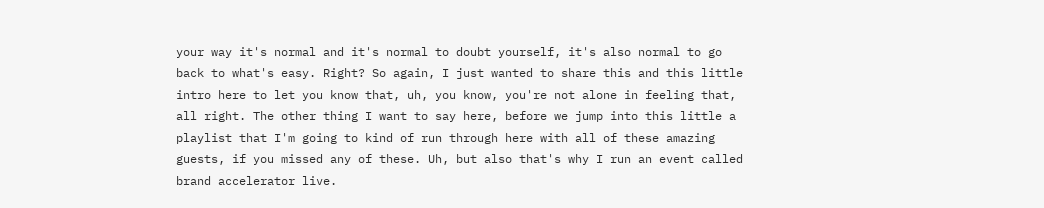your way it's normal and it's normal to doubt yourself, it's also normal to go back to what's easy. Right? So again, I just wanted to share this and this little intro here to let you know that, uh, you know, you're not alone in feeling that, all right. The other thing I want to say here, before we jump into this little a playlist that I'm going to kind of run through here with all of these amazing guests, if you missed any of these. Uh, but also that's why I run an event called brand accelerator live.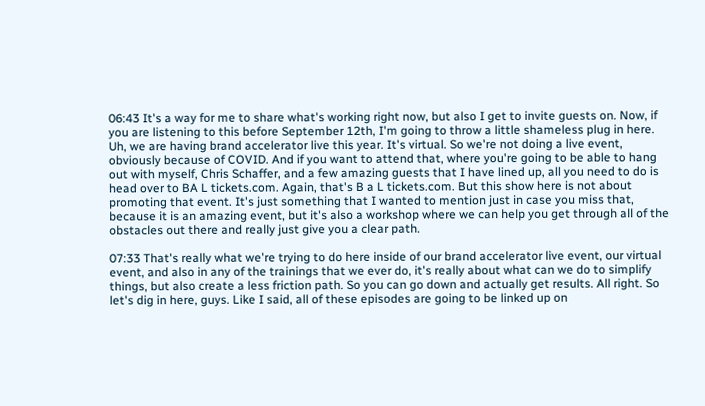06:43 It's a way for me to share what's working right now, but also I get to invite guests on. Now, if you are listening to this before September 12th, I'm going to throw a little shameless plug in here. Uh, we are having brand accelerator live this year. It's virtual. So we're not doing a live event, obviously because of COVID. And if you want to attend that, where you're going to be able to hang out with myself, Chris Schaffer, and a few amazing guests that I have lined up, all you need to do is head over to BA L tickets.com. Again, that's B a L tickets.com. But this show here is not about promoting that event. It's just something that I wanted to mention just in case you miss that, because it is an amazing event, but it's also a workshop where we can help you get through all of the obstacles out there and really just give you a clear path.

07:33 That's really what we're trying to do here inside of our brand accelerator live event, our virtual event, and also in any of the trainings that we ever do, it's really about what can we do to simplify things, but also create a less friction path. So you can go down and actually get results. All right. So let's dig in here, guys. Like I said, all of these episodes are going to be linked up on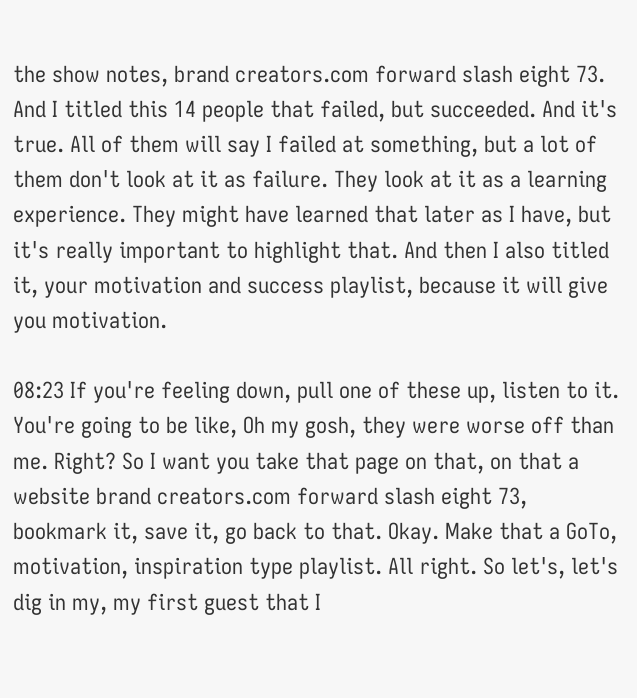the show notes, brand creators.com forward slash eight 73. And I titled this 14 people that failed, but succeeded. And it's true. All of them will say I failed at something, but a lot of them don't look at it as failure. They look at it as a learning experience. They might have learned that later as I have, but it's really important to highlight that. And then I also titled it, your motivation and success playlist, because it will give you motivation.

08:23 If you're feeling down, pull one of these up, listen to it. You're going to be like, Oh my gosh, they were worse off than me. Right? So I want you take that page on that, on that a website brand creators.com forward slash eight 73, bookmark it, save it, go back to that. Okay. Make that a GoTo, motivation, inspiration type playlist. All right. So let's, let's dig in my, my first guest that I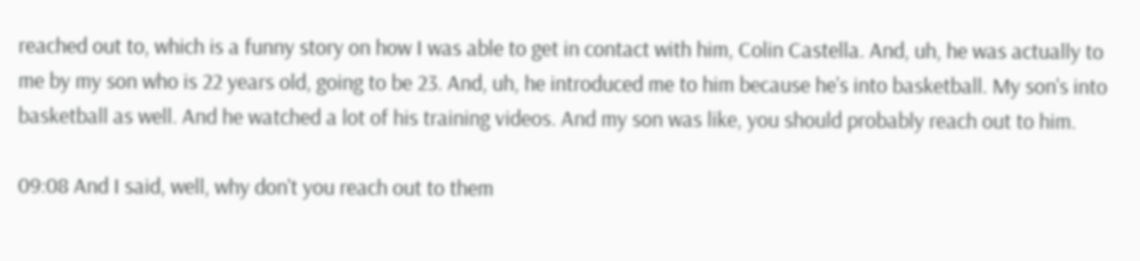reached out to, which is a funny story on how I was able to get in contact with him, Colin Castella. And, uh, he was actually to me by my son who is 22 years old, going to be 23. And, uh, he introduced me to him because he's into basketball. My son's into basketball as well. And he watched a lot of his training videos. And my son was like, you should probably reach out to him.

09:08 And I said, well, why don't you reach out to them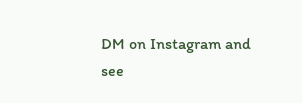DM on Instagram and see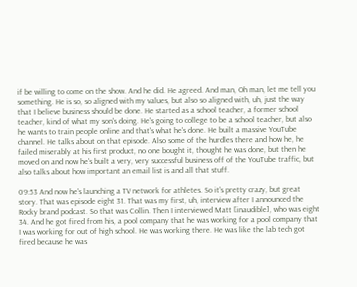if be willing to come on the show. And he did. He agreed. And man, Oh man, let me tell you something. He is so, so aligned with my values, but also so aligned with, uh, just the way that I believe business should be done. He started as a school teacher, a former school teacher, kind of what my son's doing. He's going to college to be a school teacher, but also he wants to train people online and that's what he's done. He built a massive YouTube channel. He talks about on that episode. Also some of the hurdles there and how he, he failed miserably at his first product, no one bought it, thought he was done, but then he moved on and now he's built a very, very successful business off of the YouTube traffic, but also talks about how important an email list is and all that stuff.

09:53 And now he's launching a TV network for athletes. So it's pretty crazy, but great story. That was episode eight 31. That was my first, uh, interview after I announced the Rocky brand podcast. So that was Collin. Then I interviewed Matt [inaudible], who was eight 34. And he got fired from his, a pool company that he was working for a pool company that I was working for out of high school. He was working there. He was like the lab tech got fired because he was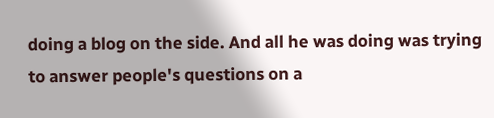doing a blog on the side. And all he was doing was trying to answer people's questions on a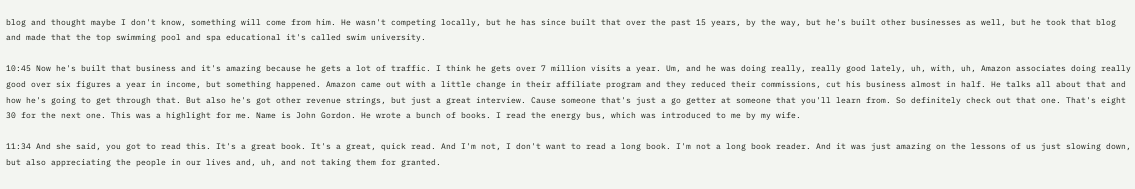blog and thought maybe I don't know, something will come from him. He wasn't competing locally, but he has since built that over the past 15 years, by the way, but he's built other businesses as well, but he took that blog and made that the top swimming pool and spa educational it's called swim university.

10:45 Now he's built that business and it's amazing because he gets a lot of traffic. I think he gets over 7 million visits a year. Um, and he was doing really, really good lately, uh, with, uh, Amazon associates doing really good over six figures a year in income, but something happened. Amazon came out with a little change in their affiliate program and they reduced their commissions, cut his business almost in half. He talks all about that and how he's going to get through that. But also he's got other revenue strings, but just a great interview. Cause someone that's just a go getter at someone that you'll learn from. So definitely check out that one. That's eight 30 for the next one. This was a highlight for me. Name is John Gordon. He wrote a bunch of books. I read the energy bus, which was introduced to me by my wife.

11:34 And she said, you got to read this. It's a great book. It's a great, quick read. And I'm not, I don't want to read a long book. I'm not a long book reader. And it was just amazing on the lessons of us just slowing down, but also appreciating the people in our lives and, uh, and not taking them for granted.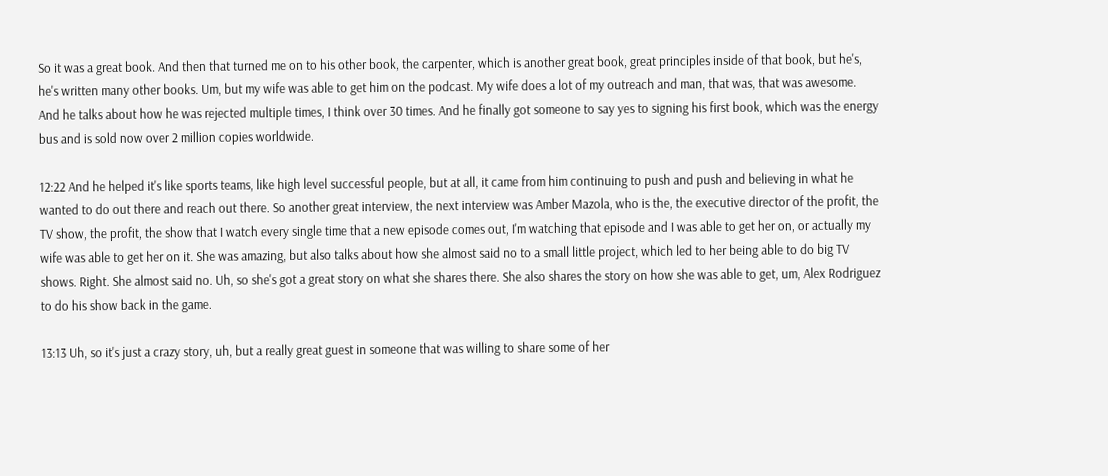So it was a great book. And then that turned me on to his other book, the carpenter, which is another great book, great principles inside of that book, but he's, he's written many other books. Um, but my wife was able to get him on the podcast. My wife does a lot of my outreach and man, that was, that was awesome. And he talks about how he was rejected multiple times, I think over 30 times. And he finally got someone to say yes to signing his first book, which was the energy bus and is sold now over 2 million copies worldwide.

12:22 And he helped it's like sports teams, like high level successful people, but at all, it came from him continuing to push and push and believing in what he wanted to do out there and reach out there. So another great interview, the next interview was Amber Mazola, who is the, the executive director of the profit, the TV show, the profit, the show that I watch every single time that a new episode comes out, I'm watching that episode and I was able to get her on, or actually my wife was able to get her on it. She was amazing, but also talks about how she almost said no to a small little project, which led to her being able to do big TV shows. Right. She almost said no. Uh, so she's got a great story on what she shares there. She also shares the story on how she was able to get, um, Alex Rodriguez to do his show back in the game.

13:13 Uh, so it's just a crazy story, uh, but a really great guest in someone that was willing to share some of her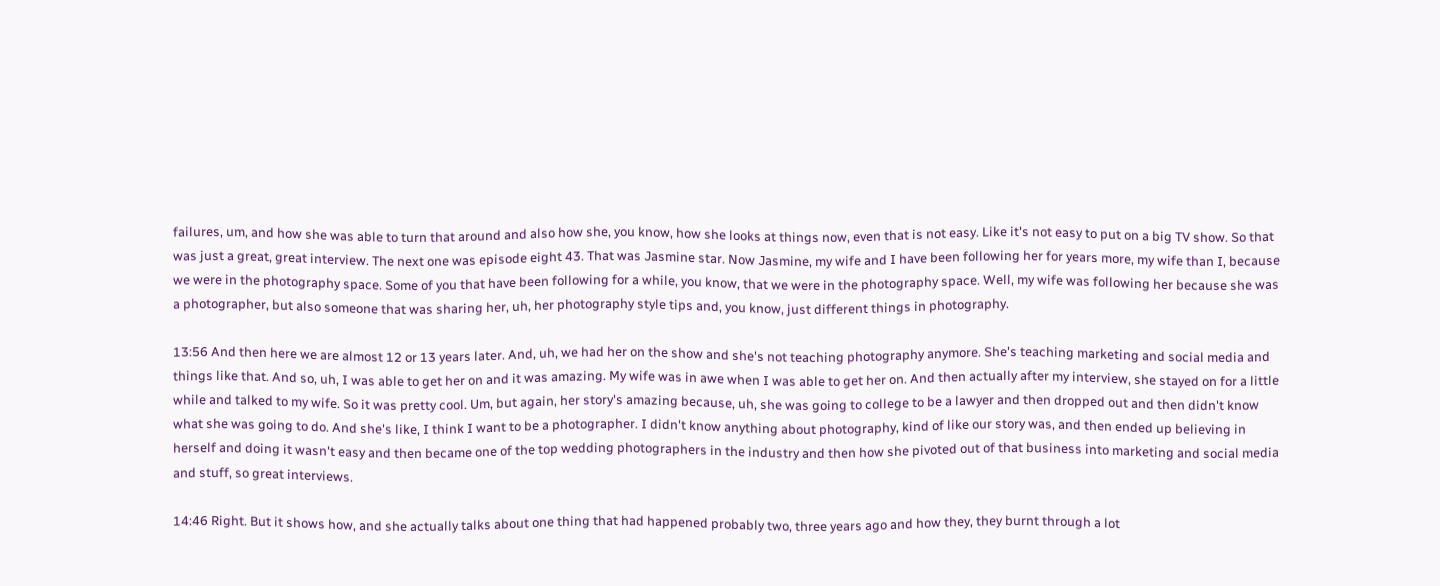failures, um, and how she was able to turn that around and also how she, you know, how she looks at things now, even that is not easy. Like it's not easy to put on a big TV show. So that was just a great, great interview. The next one was episode eight 43. That was Jasmine star. Now Jasmine, my wife and I have been following her for years more, my wife than I, because we were in the photography space. Some of you that have been following for a while, you know, that we were in the photography space. Well, my wife was following her because she was a photographer, but also someone that was sharing her, uh, her photography style tips and, you know, just different things in photography.

13:56 And then here we are almost 12 or 13 years later. And, uh, we had her on the show and she's not teaching photography anymore. She's teaching marketing and social media and things like that. And so, uh, I was able to get her on and it was amazing. My wife was in awe when I was able to get her on. And then actually after my interview, she stayed on for a little while and talked to my wife. So it was pretty cool. Um, but again, her story's amazing because, uh, she was going to college to be a lawyer and then dropped out and then didn't know what she was going to do. And she's like, I think I want to be a photographer. I didn't know anything about photography, kind of like our story was, and then ended up believing in herself and doing it wasn't easy and then became one of the top wedding photographers in the industry and then how she pivoted out of that business into marketing and social media and stuff, so great interviews.

14:46 Right. But it shows how, and she actually talks about one thing that had happened probably two, three years ago and how they, they burnt through a lot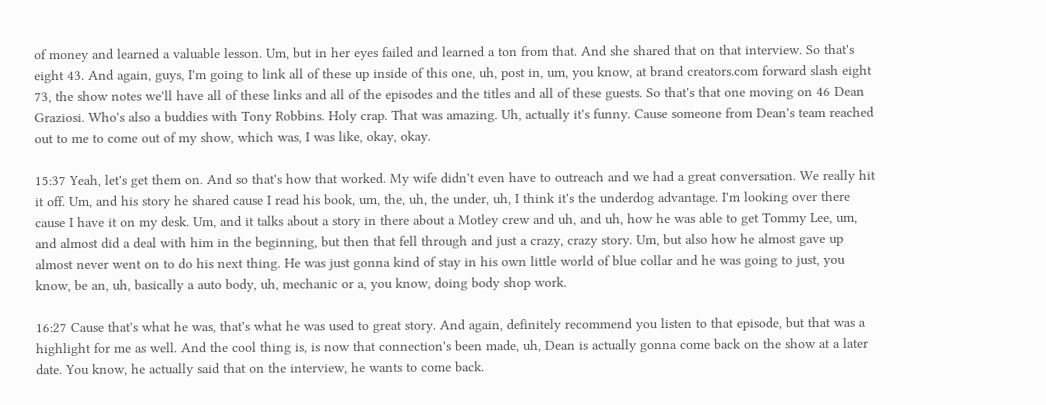of money and learned a valuable lesson. Um, but in her eyes failed and learned a ton from that. And she shared that on that interview. So that's eight 43. And again, guys, I'm going to link all of these up inside of this one, uh, post in, um, you know, at brand creators.com forward slash eight 73, the show notes we'll have all of these links and all of the episodes and the titles and all of these guests. So that's that one moving on 46 Dean Graziosi. Who's also a buddies with Tony Robbins. Holy crap. That was amazing. Uh, actually it's funny. Cause someone from Dean's team reached out to me to come out of my show, which was, I was like, okay, okay.

15:37 Yeah, let's get them on. And so that's how that worked. My wife didn't even have to outreach and we had a great conversation. We really hit it off. Um, and his story he shared cause I read his book, um, the, uh, the under, uh, I think it's the underdog advantage. I'm looking over there cause I have it on my desk. Um, and it talks about a story in there about a Motley crew and uh, and uh, how he was able to get Tommy Lee, um, and almost did a deal with him in the beginning, but then that fell through and just a crazy, crazy story. Um, but also how he almost gave up almost never went on to do his next thing. He was just gonna kind of stay in his own little world of blue collar and he was going to just, you know, be an, uh, basically a auto body, uh, mechanic or a, you know, doing body shop work.

16:27 Cause that's what he was, that's what he was used to great story. And again, definitely recommend you listen to that episode, but that was a highlight for me as well. And the cool thing is, is now that connection's been made, uh, Dean is actually gonna come back on the show at a later date. You know, he actually said that on the interview, he wants to come back.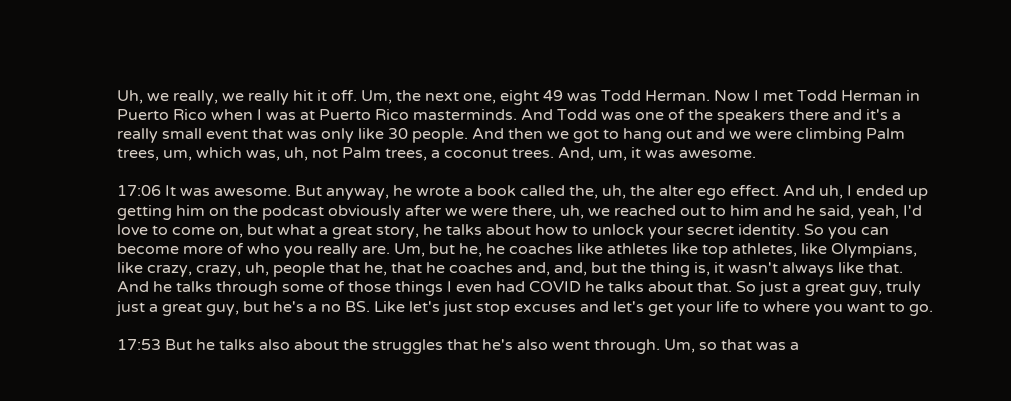Uh, we really, we really hit it off. Um, the next one, eight 49 was Todd Herman. Now I met Todd Herman in Puerto Rico when I was at Puerto Rico masterminds. And Todd was one of the speakers there and it's a really small event that was only like 30 people. And then we got to hang out and we were climbing Palm trees, um, which was, uh, not Palm trees, a coconut trees. And, um, it was awesome.

17:06 It was awesome. But anyway, he wrote a book called the, uh, the alter ego effect. And uh, I ended up getting him on the podcast obviously after we were there, uh, we reached out to him and he said, yeah, I'd love to come on, but what a great story, he talks about how to unlock your secret identity. So you can become more of who you really are. Um, but he, he coaches like athletes like top athletes, like Olympians, like crazy, crazy, uh, people that he, that he coaches and, and, but the thing is, it wasn't always like that. And he talks through some of those things I even had COVID he talks about that. So just a great guy, truly just a great guy, but he's a no BS. Like let's just stop excuses and let's get your life to where you want to go.

17:53 But he talks also about the struggles that he's also went through. Um, so that was a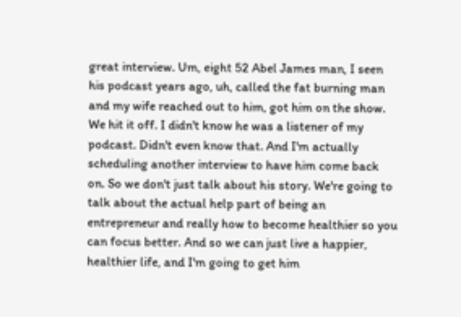great interview. Um, eight 52 Abel James man, I seen his podcast years ago, uh, called the fat burning man and my wife reached out to him, got him on the show. We hit it off. I didn't know he was a listener of my podcast. Didn't even know that. And I'm actually scheduling another interview to have him come back on. So we don't just talk about his story. We're going to talk about the actual help part of being an entrepreneur and really how to become healthier so you can focus better. And so we can just live a happier, healthier life, and I'm going to get him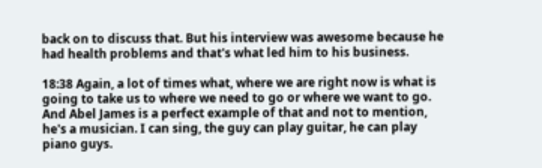back on to discuss that. But his interview was awesome because he had health problems and that's what led him to his business.

18:38 Again, a lot of times what, where we are right now is what is going to take us to where we need to go or where we want to go. And Abel James is a perfect example of that and not to mention, he's a musician. I can sing, the guy can play guitar, he can play piano guys.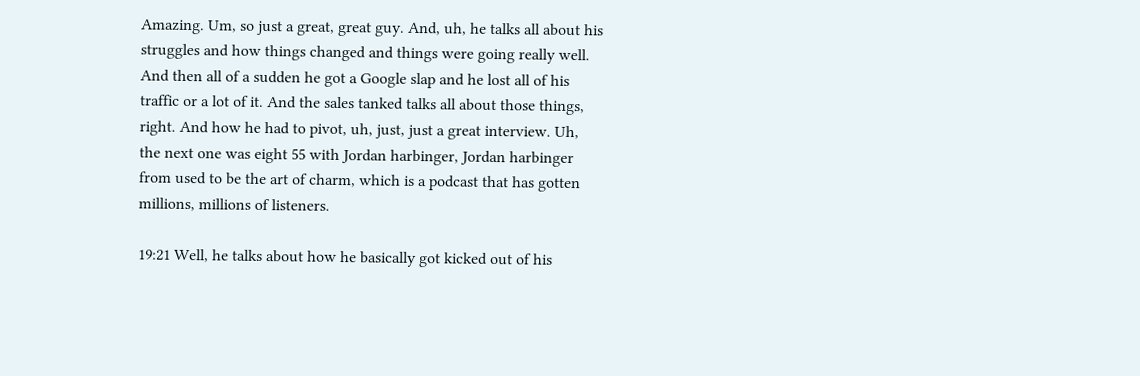Amazing. Um, so just a great, great guy. And, uh, he talks all about his struggles and how things changed and things were going really well. And then all of a sudden he got a Google slap and he lost all of his traffic or a lot of it. And the sales tanked talks all about those things, right. And how he had to pivot, uh, just, just a great interview. Uh, the next one was eight 55 with Jordan harbinger, Jordan harbinger from used to be the art of charm, which is a podcast that has gotten millions, millions of listeners.

19:21 Well, he talks about how he basically got kicked out of his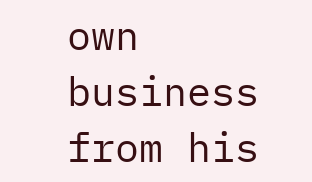own business from his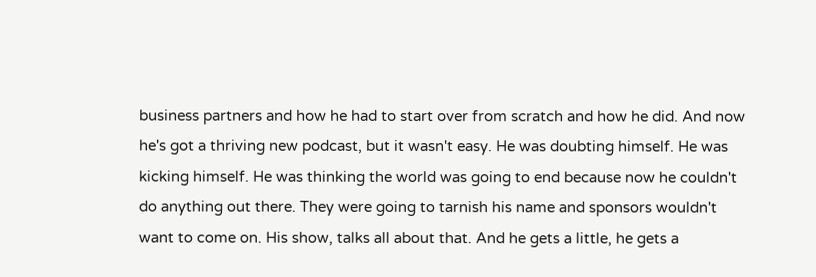business partners and how he had to start over from scratch and how he did. And now he's got a thriving new podcast, but it wasn't easy. He was doubting himself. He was kicking himself. He was thinking the world was going to end because now he couldn't do anything out there. They were going to tarnish his name and sponsors wouldn't want to come on. His show, talks all about that. And he gets a little, he gets a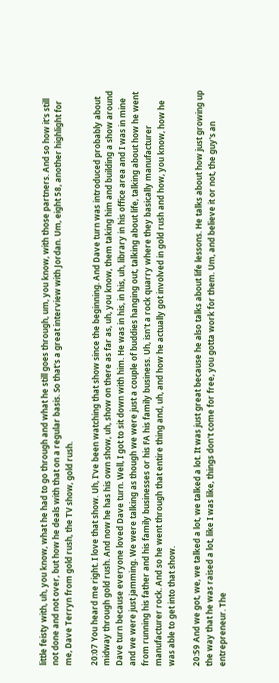little feisty with, uh, you know, what he had to go through and what he still goes through, um, you know, with those partners. And so how it's still not done and not over, but how he deals with that on a regular basis. So that's a great interview with Jordan. Um, eight 58, another highlight for me, Dave Terryn from gold rush, the TV show, gold rush.

20:07 You heard me right. I love that show. Uh, I've been watching that show since the beginning. And Dave turn was introduced probably about midway through gold rush. And now he has his own show, uh, show on there as far as, uh, you know, them taking him and building a show around Dave turn because everyone loved Dave turn. Well, I got to sit down with him. He was in his, in his, uh, library in his office area and I was in mine and we were just jamming. We were talking as though we were just a couple of buddies hanging out, talking about life, talking about how he went from running his father and his family businesses or his FA his family business. Uh, isn't a rock quarry where they basically manufacturer manufacturer rock. And so he went through that entire thing and, uh, and how he actually got involved in gold rush and how, you know, how he was able to get into that show.

20:59 And we got, we, we talked a lot, we talked a lot. It was just great because he also talks about life lessons. He talks about how just growing up the way that he was raised a lot, like I was like, things don't come for free, you gotta work for them. Um, and believe it or not, the guy's an entrepreneur. The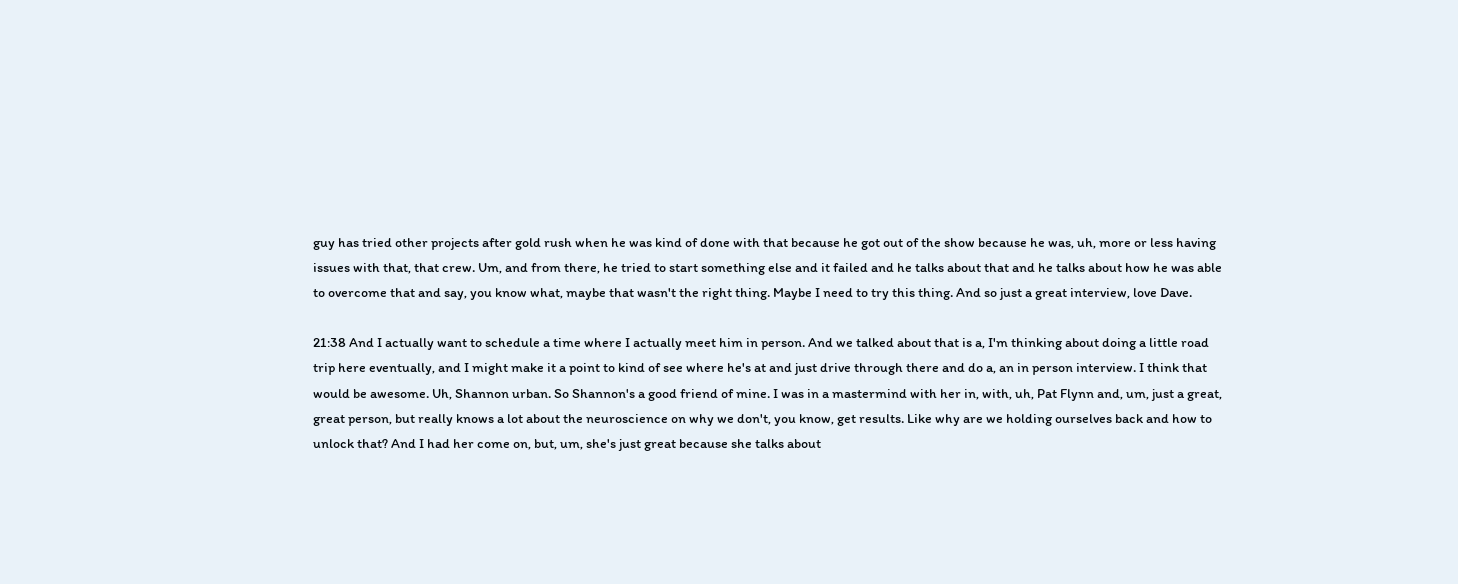guy has tried other projects after gold rush when he was kind of done with that because he got out of the show because he was, uh, more or less having issues with that, that crew. Um, and from there, he tried to start something else and it failed and he talks about that and he talks about how he was able to overcome that and say, you know what, maybe that wasn't the right thing. Maybe I need to try this thing. And so just a great interview, love Dave.

21:38 And I actually want to schedule a time where I actually meet him in person. And we talked about that is a, I'm thinking about doing a little road trip here eventually, and I might make it a point to kind of see where he's at and just drive through there and do a, an in person interview. I think that would be awesome. Uh, Shannon urban. So Shannon's a good friend of mine. I was in a mastermind with her in, with, uh, Pat Flynn and, um, just a great, great person, but really knows a lot about the neuroscience on why we don't, you know, get results. Like why are we holding ourselves back and how to unlock that? And I had her come on, but, um, she's just great because she talks about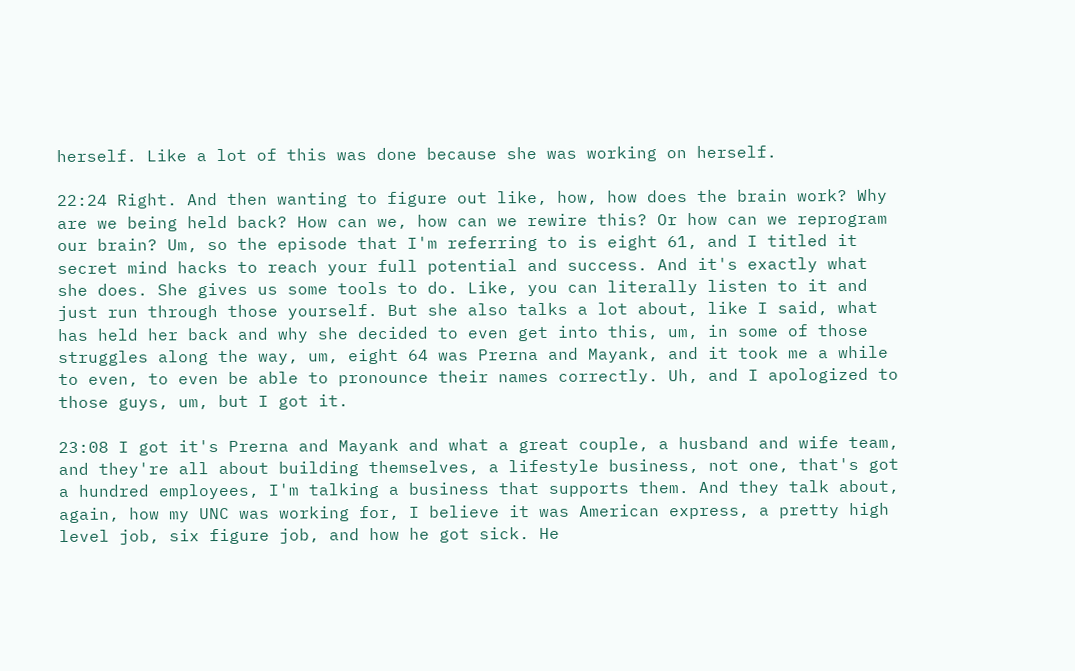herself. Like a lot of this was done because she was working on herself.

22:24 Right. And then wanting to figure out like, how, how does the brain work? Why are we being held back? How can we, how can we rewire this? Or how can we reprogram our brain? Um, so the episode that I'm referring to is eight 61, and I titled it secret mind hacks to reach your full potential and success. And it's exactly what she does. She gives us some tools to do. Like, you can literally listen to it and just run through those yourself. But she also talks a lot about, like I said, what has held her back and why she decided to even get into this, um, in some of those struggles along the way, um, eight 64 was Prerna and Mayank, and it took me a while to even, to even be able to pronounce their names correctly. Uh, and I apologized to those guys, um, but I got it.

23:08 I got it's Prerna and Mayank and what a great couple, a husband and wife team, and they're all about building themselves, a lifestyle business, not one, that's got a hundred employees, I'm talking a business that supports them. And they talk about, again, how my UNC was working for, I believe it was American express, a pretty high level job, six figure job, and how he got sick. He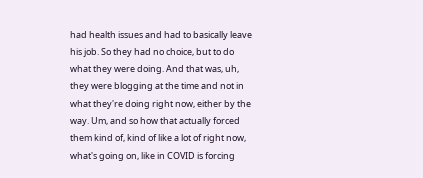had health issues and had to basically leave his job. So they had no choice, but to do what they were doing. And that was, uh, they were blogging at the time and not in what they're doing right now, either by the way. Um, and so how that actually forced them kind of, kind of like a lot of right now, what's going on, like in COVID is forcing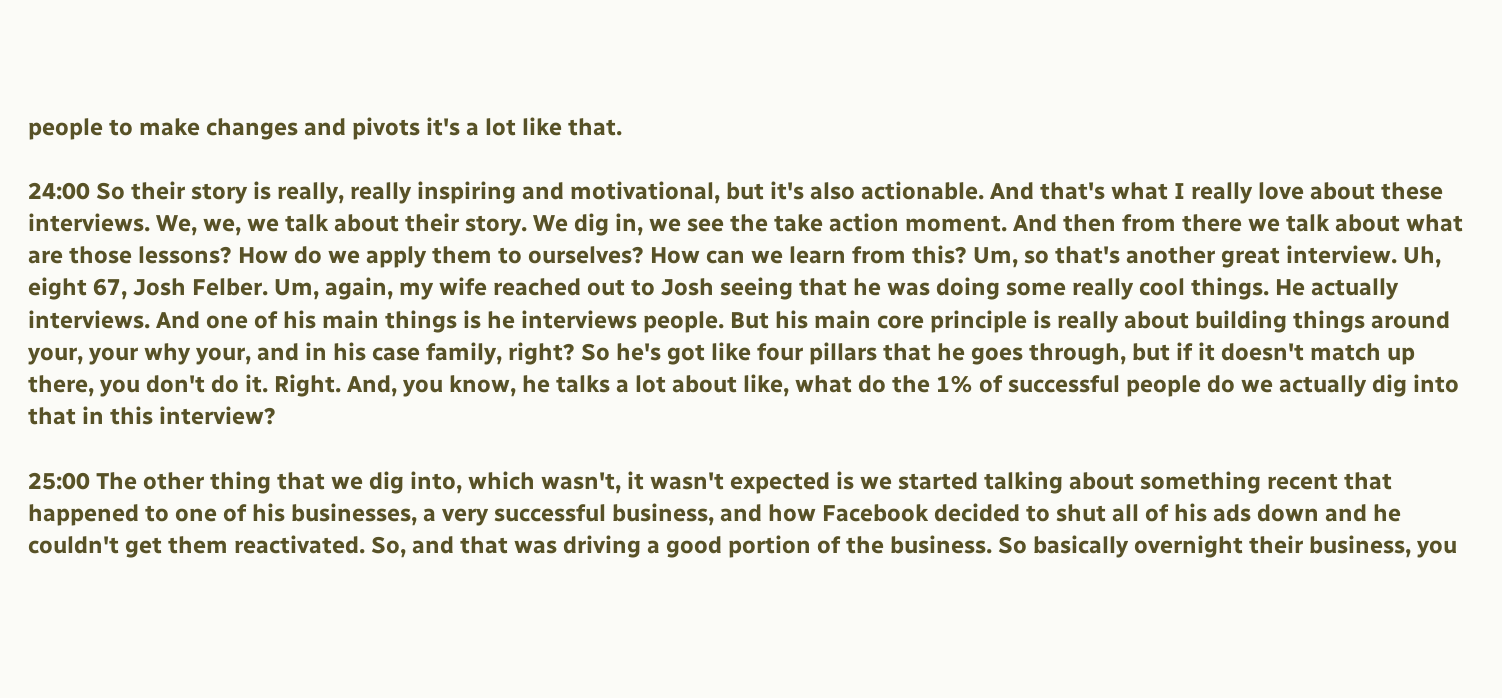people to make changes and pivots it's a lot like that.

24:00 So their story is really, really inspiring and motivational, but it's also actionable. And that's what I really love about these interviews. We, we, we talk about their story. We dig in, we see the take action moment. And then from there we talk about what are those lessons? How do we apply them to ourselves? How can we learn from this? Um, so that's another great interview. Uh, eight 67, Josh Felber. Um, again, my wife reached out to Josh seeing that he was doing some really cool things. He actually interviews. And one of his main things is he interviews people. But his main core principle is really about building things around your, your why your, and in his case family, right? So he's got like four pillars that he goes through, but if it doesn't match up there, you don't do it. Right. And, you know, he talks a lot about like, what do the 1% of successful people do we actually dig into that in this interview?

25:00 The other thing that we dig into, which wasn't, it wasn't expected is we started talking about something recent that happened to one of his businesses, a very successful business, and how Facebook decided to shut all of his ads down and he couldn't get them reactivated. So, and that was driving a good portion of the business. So basically overnight their business, you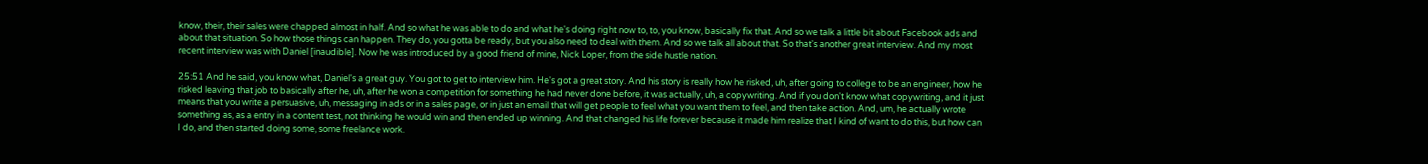know, their, their sales were chapped almost in half. And so what he was able to do and what he's doing right now to, to, you know, basically fix that. And so we talk a little bit about Facebook ads and about that situation. So how those things can happen. They do, you gotta be ready, but you also need to deal with them. And so we talk all about that. So that's another great interview. And my most recent interview was with Daniel [inaudible]. Now he was introduced by a good friend of mine, Nick Loper, from the side hustle nation.

25:51 And he said, you know what, Daniel's a great guy. You got to get to interview him. He's got a great story. And his story is really how he risked, uh, after going to college to be an engineer, how he risked leaving that job to basically after he, uh, after he won a competition for something he had never done before, it was actually, uh, a copywriting. And if you don't know what copywriting, and it just means that you write a persuasive, uh, messaging in ads or in a sales page, or in just an email that will get people to feel what you want them to feel, and then take action. And, um, he actually wrote something as, as a entry in a content test, not thinking he would win and then ended up winning. And that changed his life forever because it made him realize that I kind of want to do this, but how can I do, and then started doing some, some freelance work.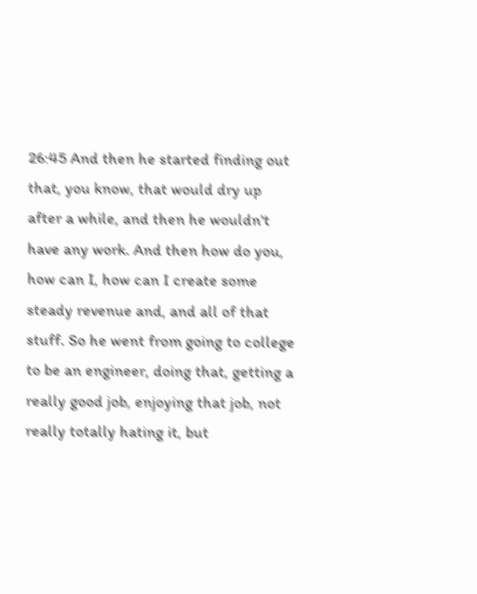26:45 And then he started finding out that, you know, that would dry up after a while, and then he wouldn't have any work. And then how do you, how can I, how can I create some steady revenue and, and all of that stuff. So he went from going to college to be an engineer, doing that, getting a really good job, enjoying that job, not really totally hating it, but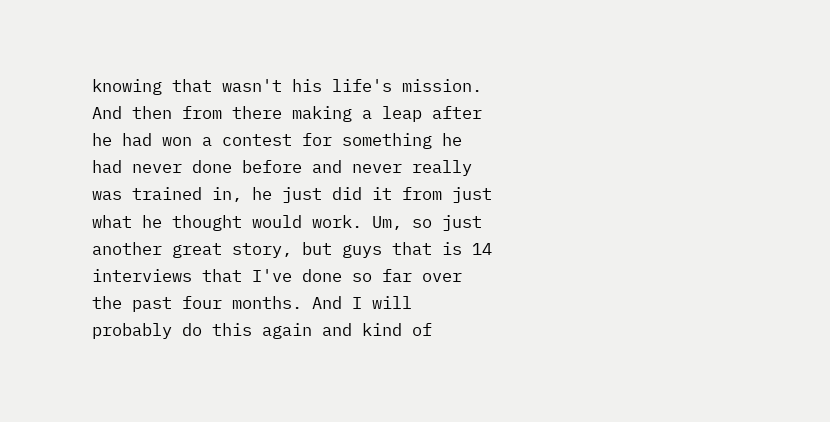knowing that wasn't his life's mission. And then from there making a leap after he had won a contest for something he had never done before and never really was trained in, he just did it from just what he thought would work. Um, so just another great story, but guys that is 14 interviews that I've done so far over the past four months. And I will probably do this again and kind of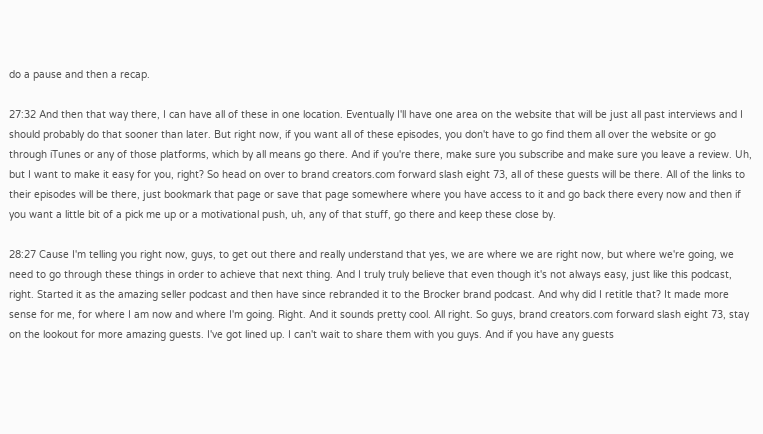do a pause and then a recap.

27:32 And then that way there, I can have all of these in one location. Eventually I'll have one area on the website that will be just all past interviews and I should probably do that sooner than later. But right now, if you want all of these episodes, you don't have to go find them all over the website or go through iTunes or any of those platforms, which by all means go there. And if you're there, make sure you subscribe and make sure you leave a review. Uh, but I want to make it easy for you, right? So head on over to brand creators.com forward slash eight 73, all of these guests will be there. All of the links to their episodes will be there, just bookmark that page or save that page somewhere where you have access to it and go back there every now and then if you want a little bit of a pick me up or a motivational push, uh, any of that stuff, go there and keep these close by.

28:27 Cause I'm telling you right now, guys, to get out there and really understand that yes, we are where we are right now, but where we're going, we need to go through these things in order to achieve that next thing. And I truly truly believe that even though it's not always easy, just like this podcast, right. Started it as the amazing seller podcast and then have since rebranded it to the Brocker brand podcast. And why did I retitle that? It made more sense for me, for where I am now and where I'm going. Right. And it sounds pretty cool. All right. So guys, brand creators.com forward slash eight 73, stay on the lookout for more amazing guests. I've got lined up. I can't wait to share them with you guys. And if you have any guests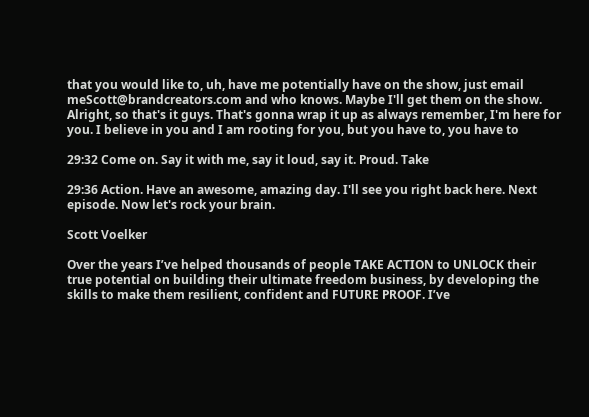that you would like to, uh, have me potentially have on the show, just email meScott@brandcreators.com and who knows. Maybe I'll get them on the show. Alright, so that's it guys. That's gonna wrap it up as always remember, I'm here for you. I believe in you and I am rooting for you, but you have to, you have to

29:32 Come on. Say it with me, say it loud, say it. Proud. Take

29:36 Action. Have an awesome, amazing day. I'll see you right back here. Next episode. Now let's rock your brain.

Scott Voelker

Over the years I’ve helped thousands of people TAKE ACTION to UNLOCK their true potential on building their ultimate freedom business, by developing the skills to make them resilient, confident and FUTURE PROOF. I’ve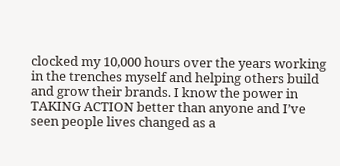clocked my 10,000 hours over the years working in the trenches myself and helping others build and grow their brands. I know the power in TAKING ACTION better than anyone and I’ve seen people lives changed as a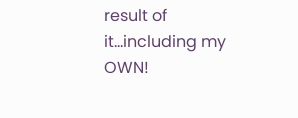result of it...including my OWN!